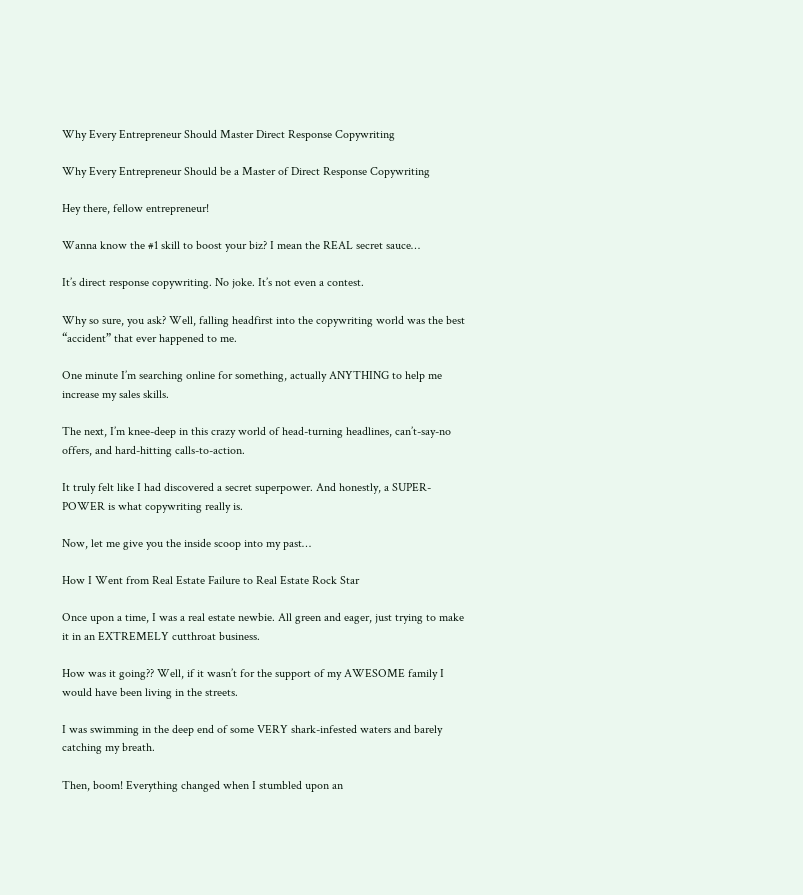Why Every Entrepreneur Should Master Direct Response Copywriting

Why Every Entrepreneur Should be a Master of Direct Response Copywriting

Hey there, fellow entrepreneur!

Wanna know the #1 skill to boost your biz? I mean the REAL secret sauce…

It’s direct response copywriting. No joke. It’s not even a contest.

Why so sure, you ask? Well, falling headfirst into the copywriting world was the best “accident” that ever happened to me.

One minute I’m searching online for something, actually ANYTHING to help me increase my sales skills.

The next, I’m knee-deep in this crazy world of head-turning headlines, can’t-say-no offers, and hard-hitting calls-to-action.

It truly felt like I had discovered a secret superpower. And honestly, a SUPER-POWER is what copywriting really is.

Now, let me give you the inside scoop into my past…

How I Went from Real Estate Failure to Real Estate Rock Star

Once upon a time, I was a real estate newbie. All green and eager, just trying to make it in an EXTREMELY cutthroat business.

How was it going?? Well, if it wasn’t for the support of my AWESOME family I would have been living in the streets.

I was swimming in the deep end of some VERY shark-infested waters and barely catching my breath.

Then, boom! Everything changed when I stumbled upon an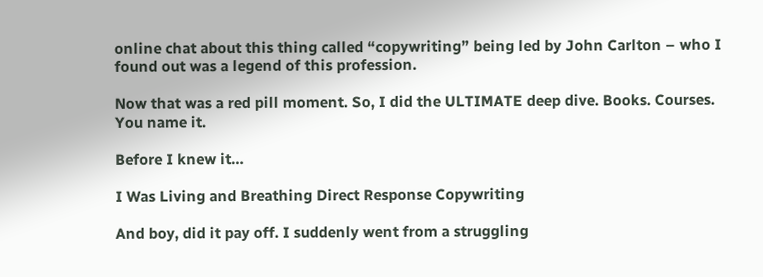online chat about this thing called “copywriting” being led by John Carlton – who I found out was a legend of this profession.

Now that was a red pill moment. So, I did the ULTIMATE deep dive. Books. Courses. You name it.

Before I knew it…

I Was Living and Breathing Direct Response Copywriting

And boy, did it pay off. I suddenly went from a struggling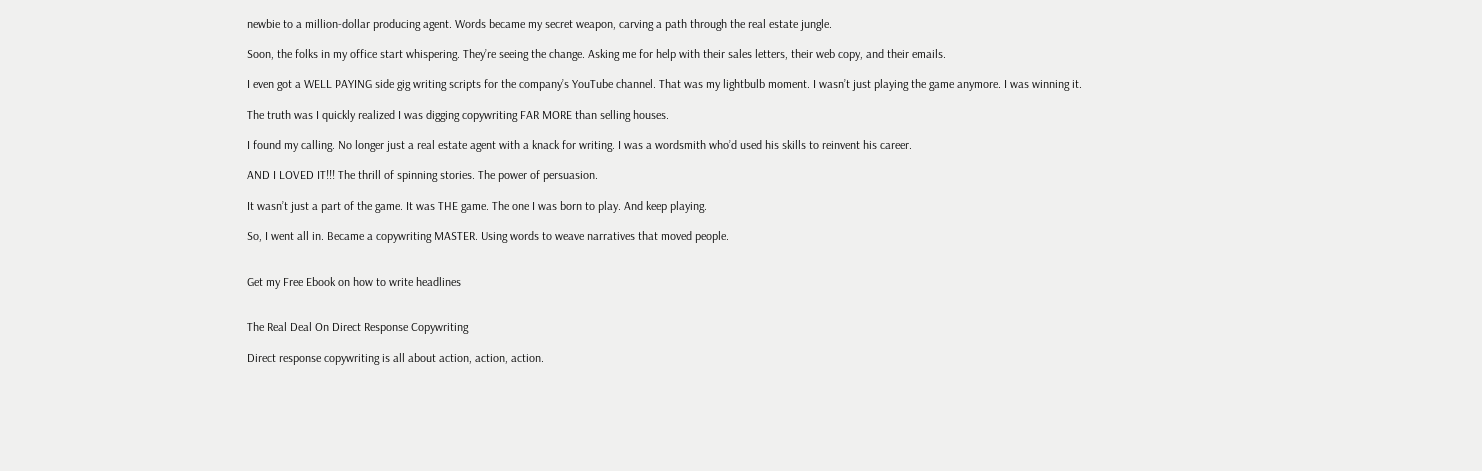newbie to a million-dollar producing agent. Words became my secret weapon, carving a path through the real estate jungle.

Soon, the folks in my office start whispering. They’re seeing the change. Asking me for help with their sales letters, their web copy, and their emails.

I even got a WELL PAYING side gig writing scripts for the company’s YouTube channel. That was my lightbulb moment. I wasn’t just playing the game anymore. I was winning it.

The truth was I quickly realized I was digging copywriting FAR MORE than selling houses.

I found my calling. No longer just a real estate agent with a knack for writing. I was a wordsmith who’d used his skills to reinvent his career.

AND I LOVED IT!!! The thrill of spinning stories. The power of persuasion.

It wasn’t just a part of the game. It was THE game. The one I was born to play. And keep playing.

So, I went all in. Became a copywriting MASTER. Using words to weave narratives that moved people.


Get my Free Ebook on how to write headlines


The Real Deal On Direct Response Copywriting

Direct response copywriting is all about action, action, action.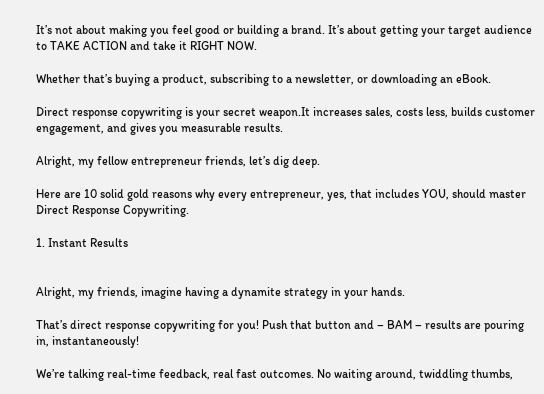It’s not about making you feel good or building a brand. It’s about getting your target audience to TAKE ACTION and take it RIGHT NOW.

Whether that’s buying a product, subscribing to a newsletter, or downloading an eBook.

Direct response copywriting is your secret weapon.It increases sales, costs less, builds customer engagement, and gives you measurable results.

Alright, my fellow entrepreneur friends, let’s dig deep.

Here are 10 solid gold reasons why every entrepreneur, yes, that includes YOU, should master Direct Response Copywriting.

1. Instant Results


Alright, my friends, imagine having a dynamite strategy in your hands.

That’s direct response copywriting for you! Push that button and – BAM – results are pouring in, instantaneously!

We’re talking real-time feedback, real fast outcomes. No waiting around, twiddling thumbs,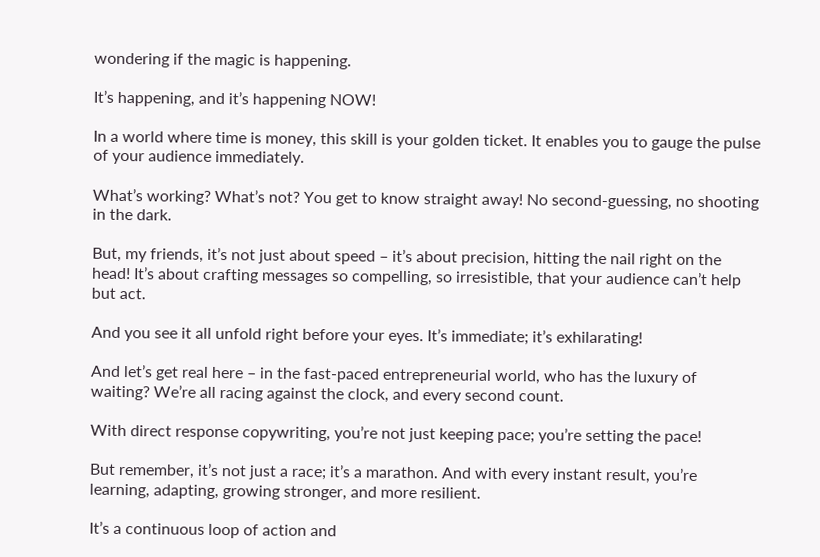wondering if the magic is happening.

It’s happening, and it’s happening NOW!

In a world where time is money, this skill is your golden ticket. It enables you to gauge the pulse of your audience immediately.

What’s working? What’s not? You get to know straight away! No second-guessing, no shooting in the dark.

But, my friends, it’s not just about speed – it’s about precision, hitting the nail right on the head! It’s about crafting messages so compelling, so irresistible, that your audience can’t help but act.

And you see it all unfold right before your eyes. It’s immediate; it’s exhilarating!

And let’s get real here – in the fast-paced entrepreneurial world, who has the luxury of waiting? We’re all racing against the clock, and every second count.

With direct response copywriting, you’re not just keeping pace; you’re setting the pace!

But remember, it’s not just a race; it’s a marathon. And with every instant result, you’re learning, adapting, growing stronger, and more resilient.

It’s a continuous loop of action and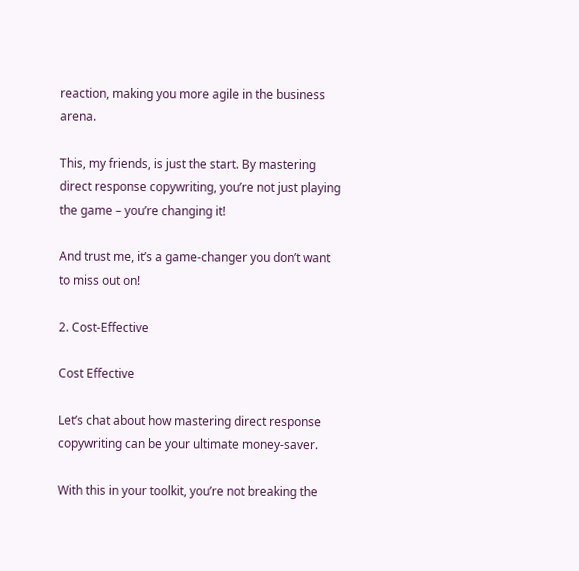reaction, making you more agile in the business arena.

This, my friends, is just the start. By mastering direct response copywriting, you’re not just playing the game – you’re changing it!

And trust me, it’s a game-changer you don’t want to miss out on!

2. Cost-Effective

Cost Effective

Let’s chat about how mastering direct response copywriting can be your ultimate money-saver.

With this in your toolkit, you’re not breaking the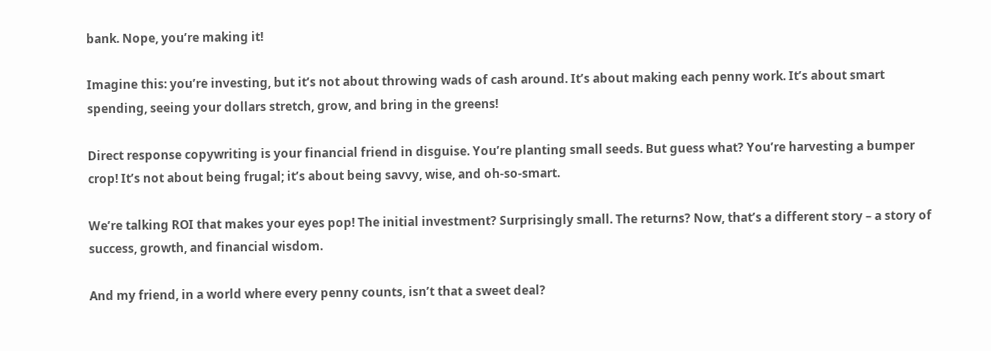bank. Nope, you’re making it!

Imagine this: you’re investing, but it’s not about throwing wads of cash around. It’s about making each penny work. It’s about smart spending, seeing your dollars stretch, grow, and bring in the greens!

Direct response copywriting is your financial friend in disguise. You’re planting small seeds. But guess what? You’re harvesting a bumper crop! It’s not about being frugal; it’s about being savvy, wise, and oh-so-smart.

We’re talking ROI that makes your eyes pop! The initial investment? Surprisingly small. The returns? Now, that’s a different story – a story of success, growth, and financial wisdom.

And my friend, in a world where every penny counts, isn’t that a sweet deal?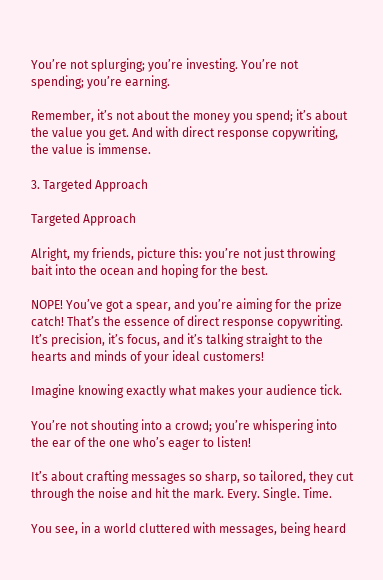You’re not splurging; you’re investing. You’re not spending; you’re earning.

Remember, it’s not about the money you spend; it’s about the value you get. And with direct response copywriting, the value is immense.

3. Targeted Approach

Targeted Approach

Alright, my friends, picture this: you’re not just throwing bait into the ocean and hoping for the best.

NOPE! You’ve got a spear, and you’re aiming for the prize catch! That’s the essence of direct response copywriting. It’s precision, it’s focus, and it’s talking straight to the hearts and minds of your ideal customers!

Imagine knowing exactly what makes your audience tick.

You’re not shouting into a crowd; you’re whispering into the ear of the one who’s eager to listen!

It’s about crafting messages so sharp, so tailored, they cut through the noise and hit the mark. Every. Single. Time.

You see, in a world cluttered with messages, being heard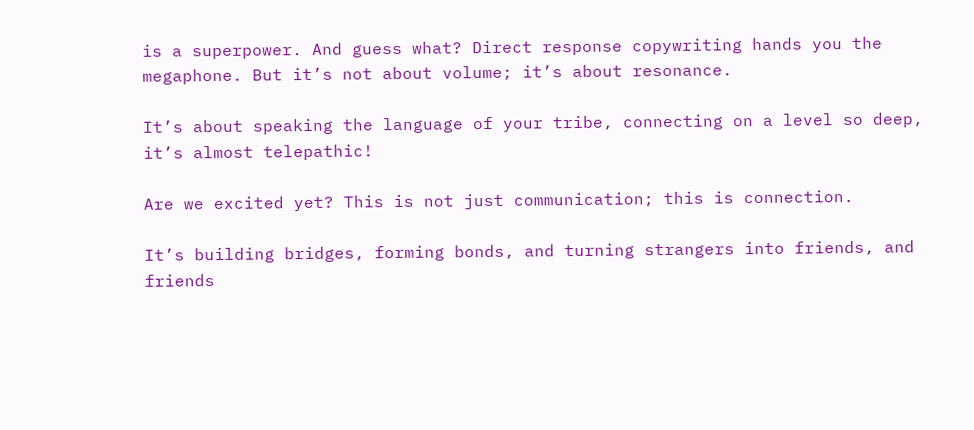is a superpower. And guess what? Direct response copywriting hands you the megaphone. But it’s not about volume; it’s about resonance.

It’s about speaking the language of your tribe, connecting on a level so deep, it’s almost telepathic!

Are we excited yet? This is not just communication; this is connection.

It’s building bridges, forming bonds, and turning strangers into friends, and friends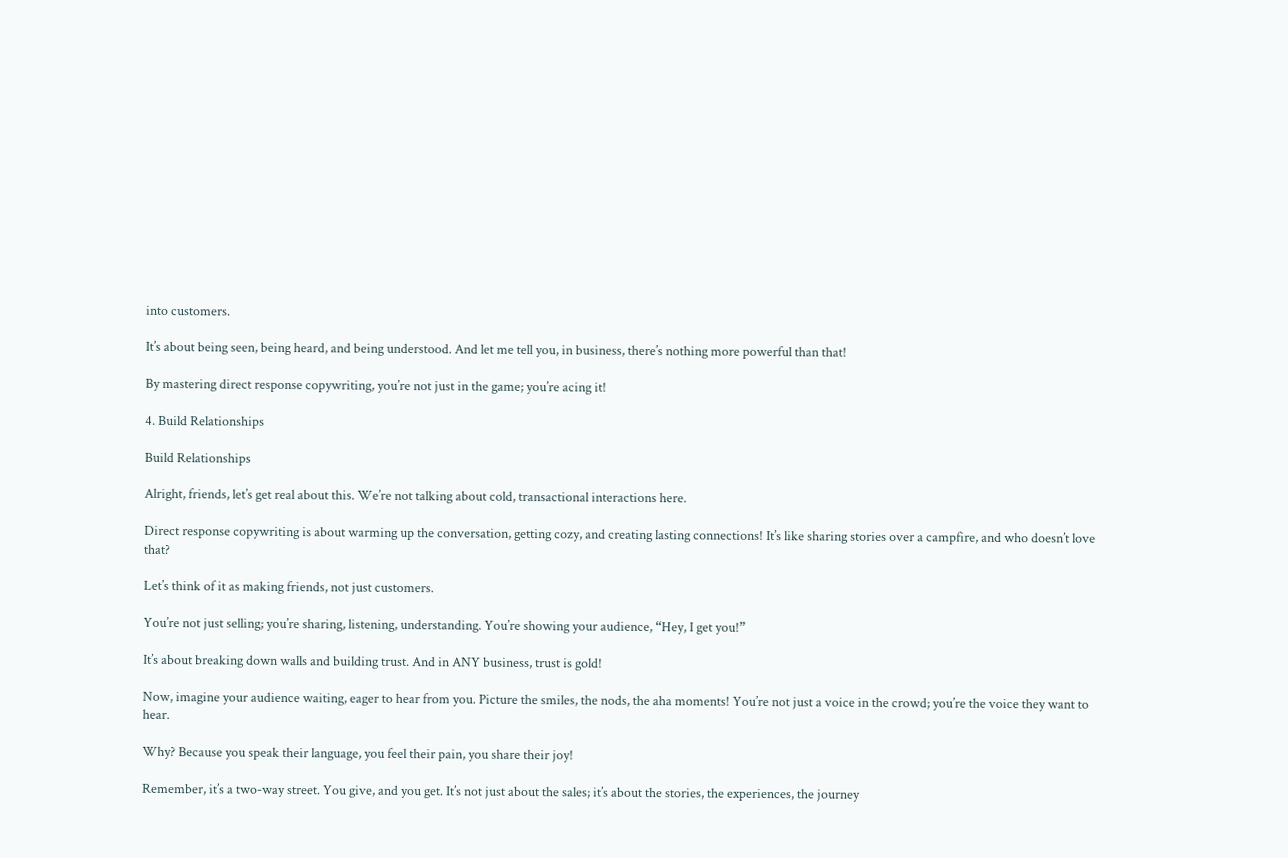into customers.

It’s about being seen, being heard, and being understood. And let me tell you, in business, there’s nothing more powerful than that!

By mastering direct response copywriting, you’re not just in the game; you’re acing it!

4. Build Relationships

Build Relationships

Alright, friends, let’s get real about this. We’re not talking about cold, transactional interactions here.

Direct response copywriting is about warming up the conversation, getting cozy, and creating lasting connections! It’s like sharing stories over a campfire, and who doesn’t love that?

Let’s think of it as making friends, not just customers.

You’re not just selling; you’re sharing, listening, understanding. You’re showing your audience, “Hey, I get you!”

It’s about breaking down walls and building trust. And in ANY business, trust is gold!

Now, imagine your audience waiting, eager to hear from you. Picture the smiles, the nods, the aha moments! You’re not just a voice in the crowd; you’re the voice they want to hear.

Why? Because you speak their language, you feel their pain, you share their joy!

Remember, it’s a two-way street. You give, and you get. It’s not just about the sales; it’s about the stories, the experiences, the journey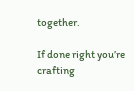together.

If done right you’re crafting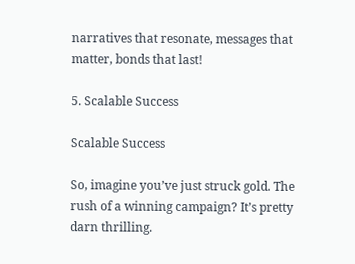narratives that resonate, messages that matter, bonds that last!

5. Scalable Success

Scalable Success

So, imagine you’ve just struck gold. The rush of a winning campaign? It’s pretty darn thrilling.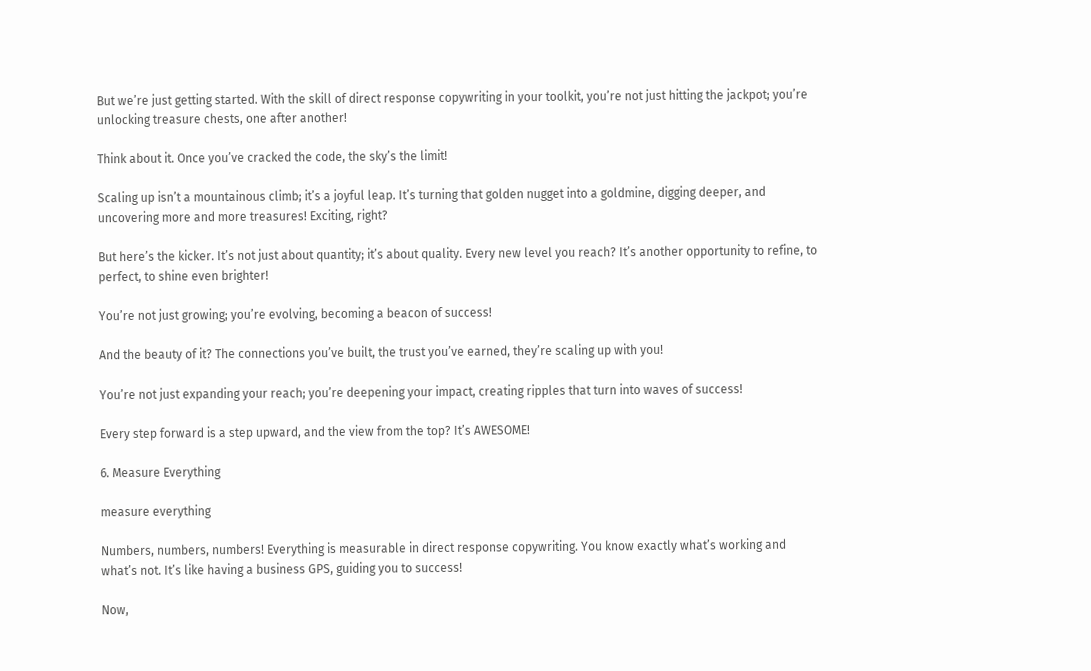But we’re just getting started. With the skill of direct response copywriting in your toolkit, you’re not just hitting the jackpot; you’re unlocking treasure chests, one after another!

Think about it. Once you’ve cracked the code, the sky’s the limit!

Scaling up isn’t a mountainous climb; it’s a joyful leap. It’s turning that golden nugget into a goldmine, digging deeper, and uncovering more and more treasures! Exciting, right?

But here’s the kicker. It’s not just about quantity; it’s about quality. Every new level you reach? It’s another opportunity to refine, to perfect, to shine even brighter!

You’re not just growing; you’re evolving, becoming a beacon of success!

And the beauty of it? The connections you’ve built, the trust you’ve earned, they’re scaling up with you!

You’re not just expanding your reach; you’re deepening your impact, creating ripples that turn into waves of success!

Every step forward is a step upward, and the view from the top? It’s AWESOME!

6. Measure Everything

measure everything

Numbers, numbers, numbers! Everything is measurable in direct response copywriting. You know exactly what’s working and what’s not. It’s like having a business GPS, guiding you to success!

Now,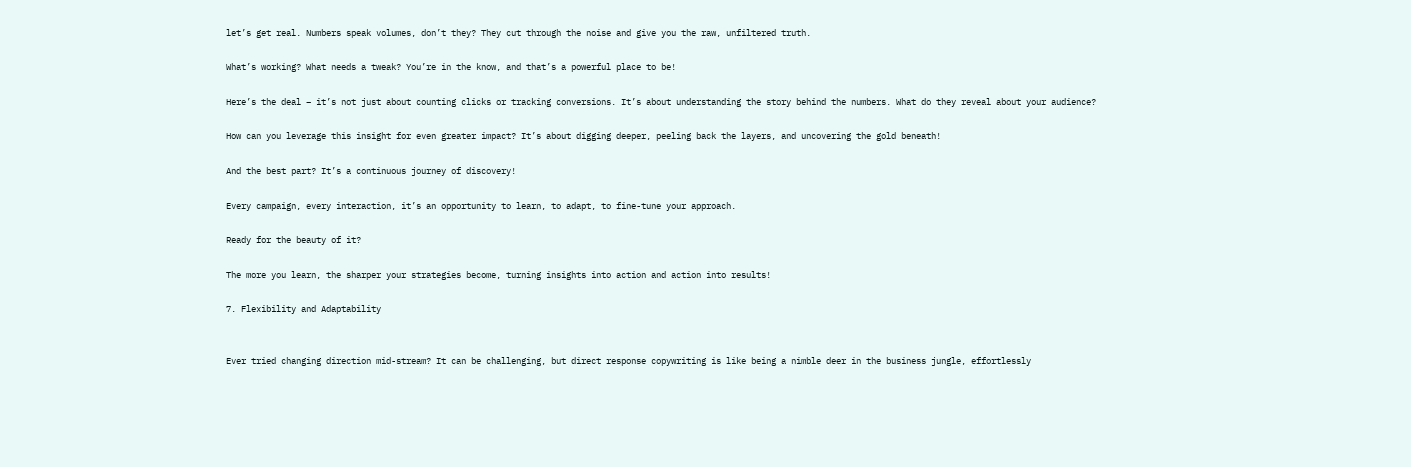let’s get real. Numbers speak volumes, don’t they? They cut through the noise and give you the raw, unfiltered truth.

What’s working? What needs a tweak? You’re in the know, and that’s a powerful place to be!

Here’s the deal – it’s not just about counting clicks or tracking conversions. It’s about understanding the story behind the numbers. What do they reveal about your audience?

How can you leverage this insight for even greater impact? It’s about digging deeper, peeling back the layers, and uncovering the gold beneath!

And the best part? It’s a continuous journey of discovery!

Every campaign, every interaction, it’s an opportunity to learn, to adapt, to fine-tune your approach.

Ready for the beauty of it?

The more you learn, the sharper your strategies become, turning insights into action and action into results!

7. Flexibility and Adaptability


Ever tried changing direction mid-stream? It can be challenging, but direct response copywriting is like being a nimble deer in the business jungle, effortlessly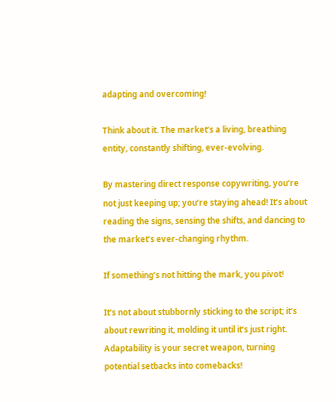adapting and overcoming!

Think about it. The market’s a living, breathing entity, constantly shifting, ever-evolving.

By mastering direct response copywriting, you’re not just keeping up; you’re staying ahead! It’s about reading the signs, sensing the shifts, and dancing to the market’s ever-changing rhythm.

If something’s not hitting the mark, you pivot!

It’s not about stubbornly sticking to the script; it’s about rewriting it, molding it until it’s just right. Adaptability is your secret weapon, turning potential setbacks into comebacks!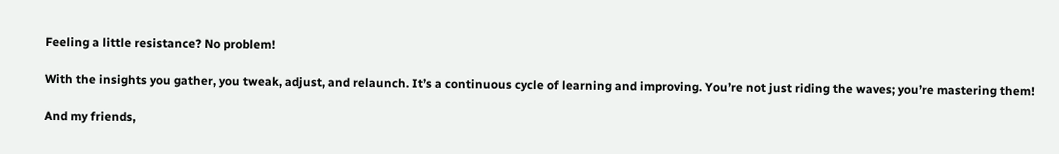Feeling a little resistance? No problem!

With the insights you gather, you tweak, adjust, and relaunch. It’s a continuous cycle of learning and improving. You’re not just riding the waves; you’re mastering them!

And my friends,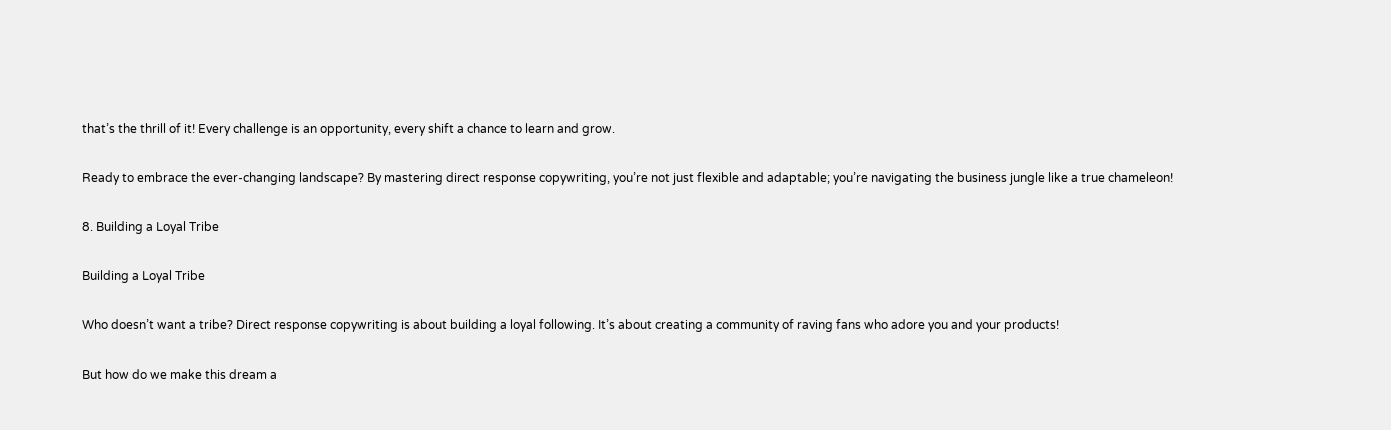that’s the thrill of it! Every challenge is an opportunity, every shift a chance to learn and grow.

Ready to embrace the ever-changing landscape? By mastering direct response copywriting, you’re not just flexible and adaptable; you’re navigating the business jungle like a true chameleon!

8. Building a Loyal Tribe

Building a Loyal Tribe

Who doesn’t want a tribe? Direct response copywriting is about building a loyal following. It’s about creating a community of raving fans who adore you and your products!

But how do we make this dream a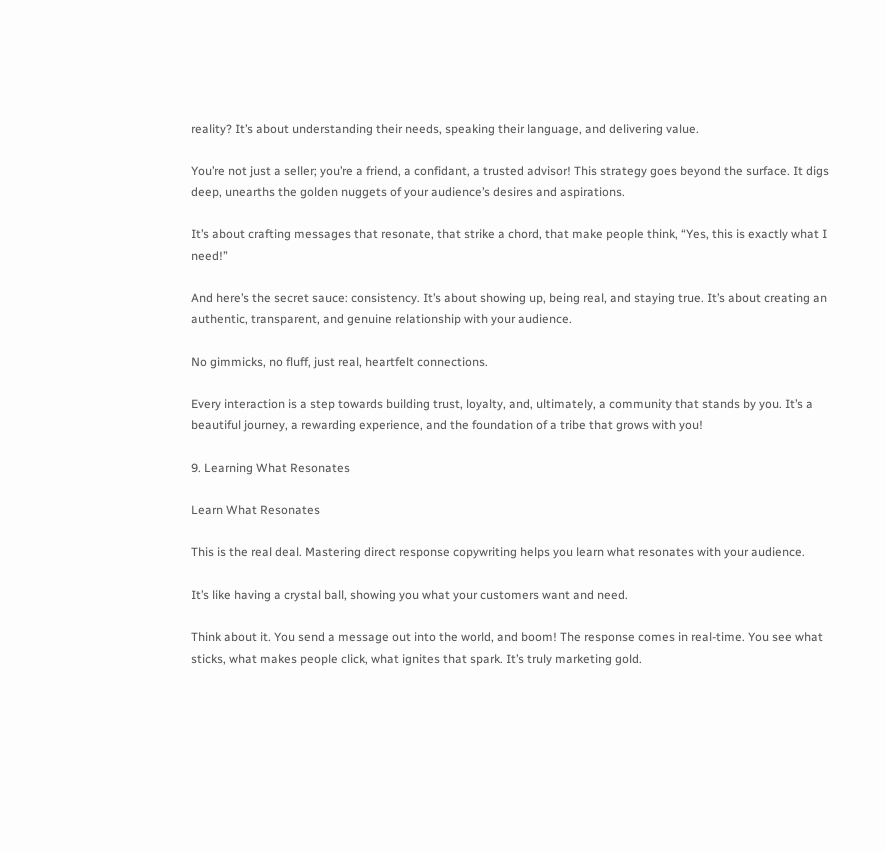reality? It’s about understanding their needs, speaking their language, and delivering value.

You’re not just a seller; you’re a friend, a confidant, a trusted advisor! This strategy goes beyond the surface. It digs deep, unearths the golden nuggets of your audience’s desires and aspirations.

It’s about crafting messages that resonate, that strike a chord, that make people think, “Yes, this is exactly what I need!”

And here’s the secret sauce: consistency. It’s about showing up, being real, and staying true. It’s about creating an authentic, transparent, and genuine relationship with your audience.

No gimmicks, no fluff, just real, heartfelt connections.

Every interaction is a step towards building trust, loyalty, and, ultimately, a community that stands by you. It’s a beautiful journey, a rewarding experience, and the foundation of a tribe that grows with you!

9. Learning What Resonates

Learn What Resonates

This is the real deal. Mastering direct response copywriting helps you learn what resonates with your audience.

It’s like having a crystal ball, showing you what your customers want and need.

Think about it. You send a message out into the world, and boom! The response comes in real-time. You see what sticks, what makes people click, what ignites that spark. It’s truly marketing gold.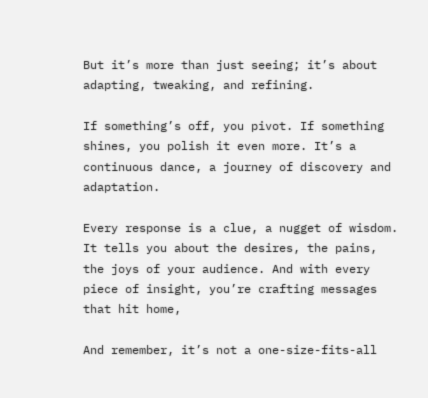But it’s more than just seeing; it’s about adapting, tweaking, and refining.

If something’s off, you pivot. If something shines, you polish it even more. It’s a continuous dance, a journey of discovery and adaptation.

Every response is a clue, a nugget of wisdom. It tells you about the desires, the pains, the joys of your audience. And with every piece of insight, you’re crafting messages that hit home,

And remember, it’s not a one-size-fits-all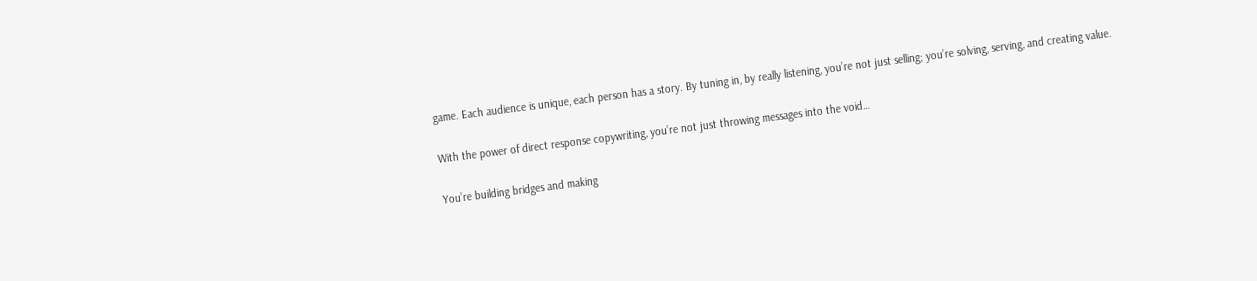game. Each audience is unique, each person has a story. By tuning in, by really listening, you’re not just selling; you’re solving, serving, and creating value.

With the power of direct response copywriting, you’re not just throwing messages into the void…

You’re building bridges and making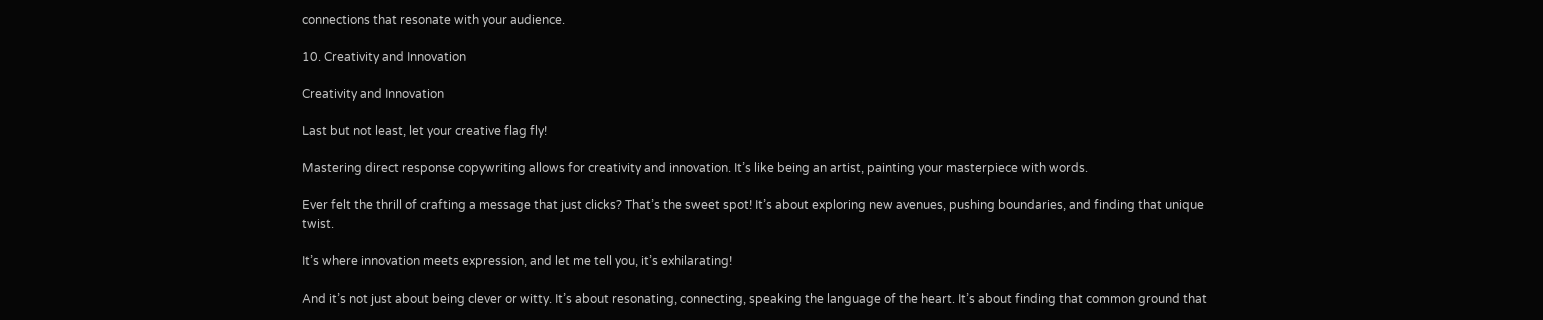connections that resonate with your audience.

10. Creativity and Innovation

Creativity and Innovation

Last but not least, let your creative flag fly!

Mastering direct response copywriting allows for creativity and innovation. It’s like being an artist, painting your masterpiece with words.

Ever felt the thrill of crafting a message that just clicks? That’s the sweet spot! It’s about exploring new avenues, pushing boundaries, and finding that unique twist.

It’s where innovation meets expression, and let me tell you, it’s exhilarating!

And it’s not just about being clever or witty. It’s about resonating, connecting, speaking the language of the heart. It’s about finding that common ground that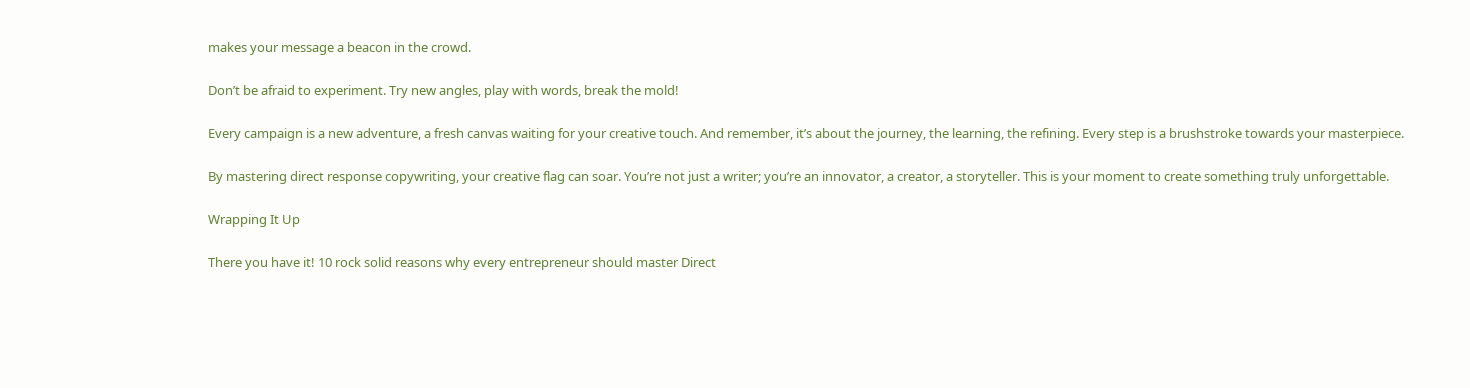makes your message a beacon in the crowd.

Don’t be afraid to experiment. Try new angles, play with words, break the mold!

Every campaign is a new adventure, a fresh canvas waiting for your creative touch. And remember, it’s about the journey, the learning, the refining. Every step is a brushstroke towards your masterpiece.

By mastering direct response copywriting, your creative flag can soar. You’re not just a writer; you’re an innovator, a creator, a storyteller. This is your moment to create something truly unforgettable.

Wrapping It Up

There you have it! 10 rock solid reasons why every entrepreneur should master Direct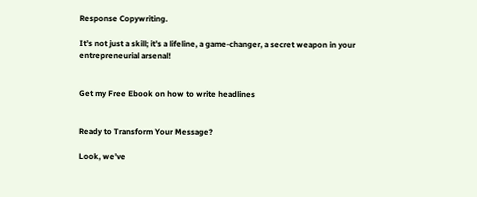Response Copywriting.

It’s not just a skill; it’s a lifeline, a game-changer, a secret weapon in your entrepreneurial arsenal!


Get my Free Ebook on how to write headlines


Ready to Transform Your Message?

Look, we’ve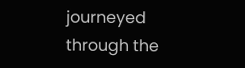journeyed through the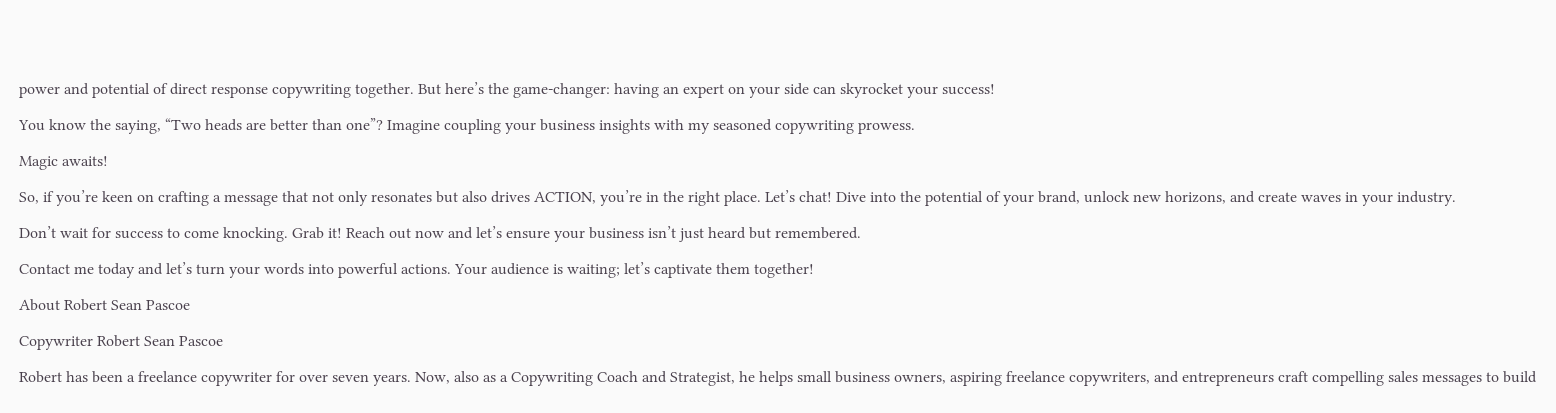power and potential of direct response copywriting together. But here’s the game-changer: having an expert on your side can skyrocket your success!

You know the saying, “Two heads are better than one”? Imagine coupling your business insights with my seasoned copywriting prowess.

Magic awaits!

So, if you’re keen on crafting a message that not only resonates but also drives ACTION, you’re in the right place. Let’s chat! Dive into the potential of your brand, unlock new horizons, and create waves in your industry.

Don’t wait for success to come knocking. Grab it! Reach out now and let’s ensure your business isn’t just heard but remembered.

Contact me today and let’s turn your words into powerful actions. Your audience is waiting; let’s captivate them together!

About Robert Sean Pascoe

Copywriter Robert Sean Pascoe

Robert has been a freelance copywriter for over seven years. Now, also as a Copywriting Coach and Strategist, he helps small business owners, aspiring freelance copywriters, and entrepreneurs craft compelling sales messages to build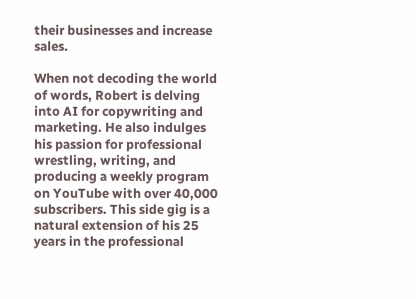their businesses and increase sales.

When not decoding the world of words, Robert is delving into AI for copywriting and marketing. He also indulges his passion for professional wrestling, writing, and producing a weekly program on YouTube with over 40,000 subscribers. This side gig is a natural extension of his 25 years in the professional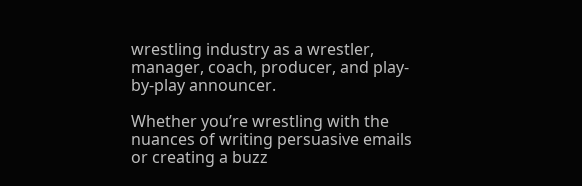wrestling industry as a wrestler, manager, coach, producer, and play-by-play announcer.

Whether you’re wrestling with the nuances of writing persuasive emails or creating a buzz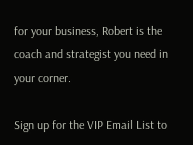for your business, Robert is the coach and strategist you need in your corner.

Sign up for the VIP Email List to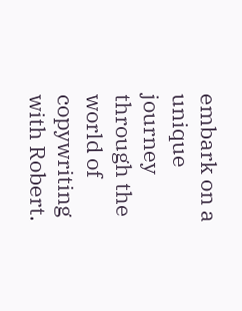embark on a unique journey through the world of copywriting with Robert.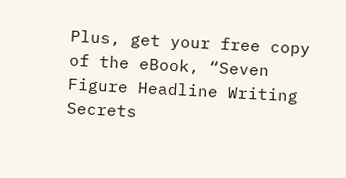Plus, get your free copy of the eBook, “Seven Figure Headline Writing Secrets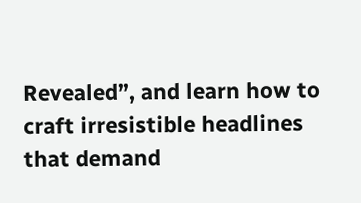Revealed”, and learn how to craft irresistible headlines that demand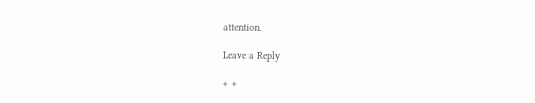attention.

Leave a Reply

+ +